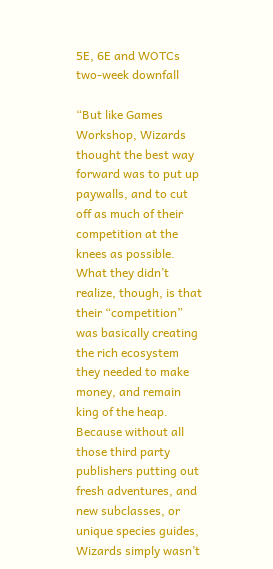5E, 6E and WOTCs two-week downfall

“But like Games Workshop, Wizards thought the best way forward was to put up paywalls, and to cut off as much of their competition at the knees as possible. What they didn’t realize, though, is that their “competition” was basically creating the rich ecosystem they needed to make money, and remain king of the heap. Because without all those third party publishers putting out fresh adventures, and new subclasses, or unique species guides, Wizards simply wasn’t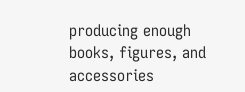producing enough books, figures, and accessories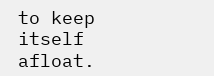to keep itself afloat.